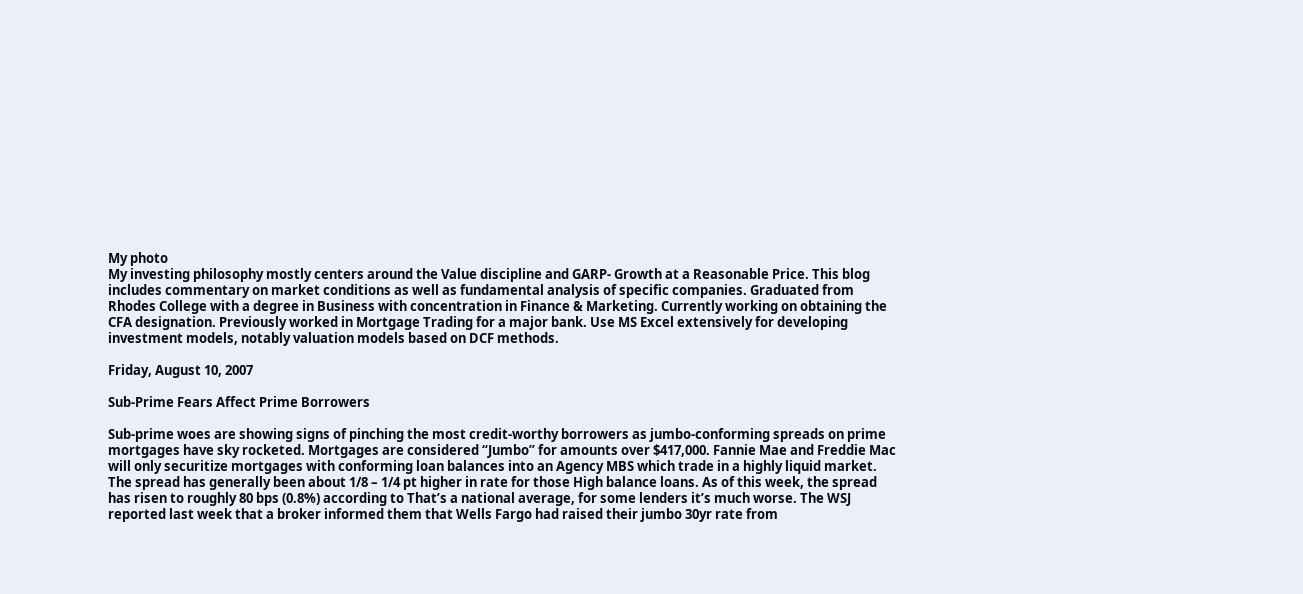My photo
My investing philosophy mostly centers around the Value discipline and GARP- Growth at a Reasonable Price. This blog includes commentary on market conditions as well as fundamental analysis of specific companies. Graduated from Rhodes College with a degree in Business with concentration in Finance & Marketing. Currently working on obtaining the CFA designation. Previously worked in Mortgage Trading for a major bank. Use MS Excel extensively for developing investment models, notably valuation models based on DCF methods.

Friday, August 10, 2007

Sub-Prime Fears Affect Prime Borrowers

Sub-prime woes are showing signs of pinching the most credit-worthy borrowers as jumbo-conforming spreads on prime mortgages have sky rocketed. Mortgages are considered “Jumbo” for amounts over $417,000. Fannie Mae and Freddie Mac will only securitize mortgages with conforming loan balances into an Agency MBS which trade in a highly liquid market. The spread has generally been about 1/8 – 1/4 pt higher in rate for those High balance loans. As of this week, the spread has risen to roughly 80 bps (0.8%) according to That’s a national average, for some lenders it’s much worse. The WSJ reported last week that a broker informed them that Wells Fargo had raised their jumbo 30yr rate from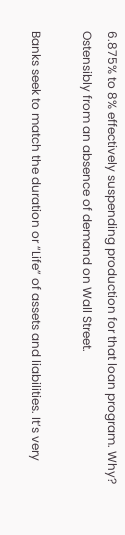6.875% to 8% effectively suspending production for that loan program. Why? Ostensibly from an absence of demand on Wall Street.

Banks seek to match the duration or “Life” of assets and liabilities. It’s very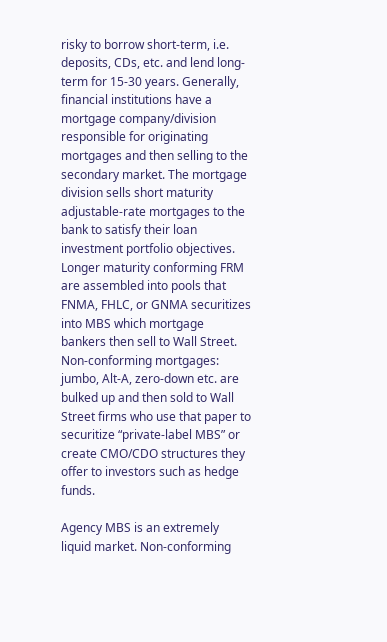risky to borrow short-term, i.e. deposits, CDs, etc. and lend long-term for 15-30 years. Generally, financial institutions have a mortgage company/division responsible for originating mortgages and then selling to the secondary market. The mortgage division sells short maturity adjustable-rate mortgages to the bank to satisfy their loan investment portfolio objectives. Longer maturity conforming FRM are assembled into pools that FNMA, FHLC, or GNMA securitizes into MBS which mortgage bankers then sell to Wall Street. Non-conforming mortgages: jumbo, Alt-A, zero-down etc. are bulked up and then sold to Wall Street firms who use that paper to securitize “private-label MBS” or create CMO/CDO structures they offer to investors such as hedge funds.

Agency MBS is an extremely liquid market. Non-conforming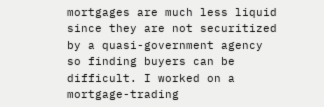mortgages are much less liquid since they are not securitized by a quasi-government agency so finding buyers can be difficult. I worked on a mortgage-trading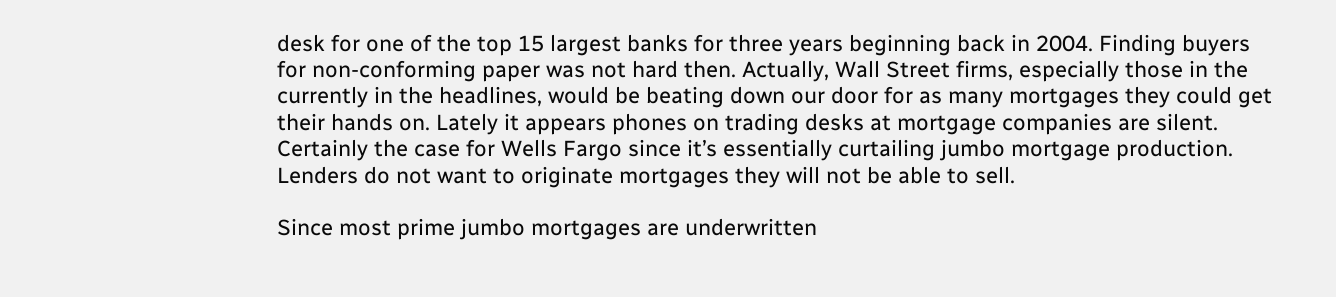desk for one of the top 15 largest banks for three years beginning back in 2004. Finding buyers for non-conforming paper was not hard then. Actually, Wall Street firms, especially those in the currently in the headlines, would be beating down our door for as many mortgages they could get their hands on. Lately it appears phones on trading desks at mortgage companies are silent. Certainly the case for Wells Fargo since it’s essentially curtailing jumbo mortgage production. Lenders do not want to originate mortgages they will not be able to sell.

Since most prime jumbo mortgages are underwritten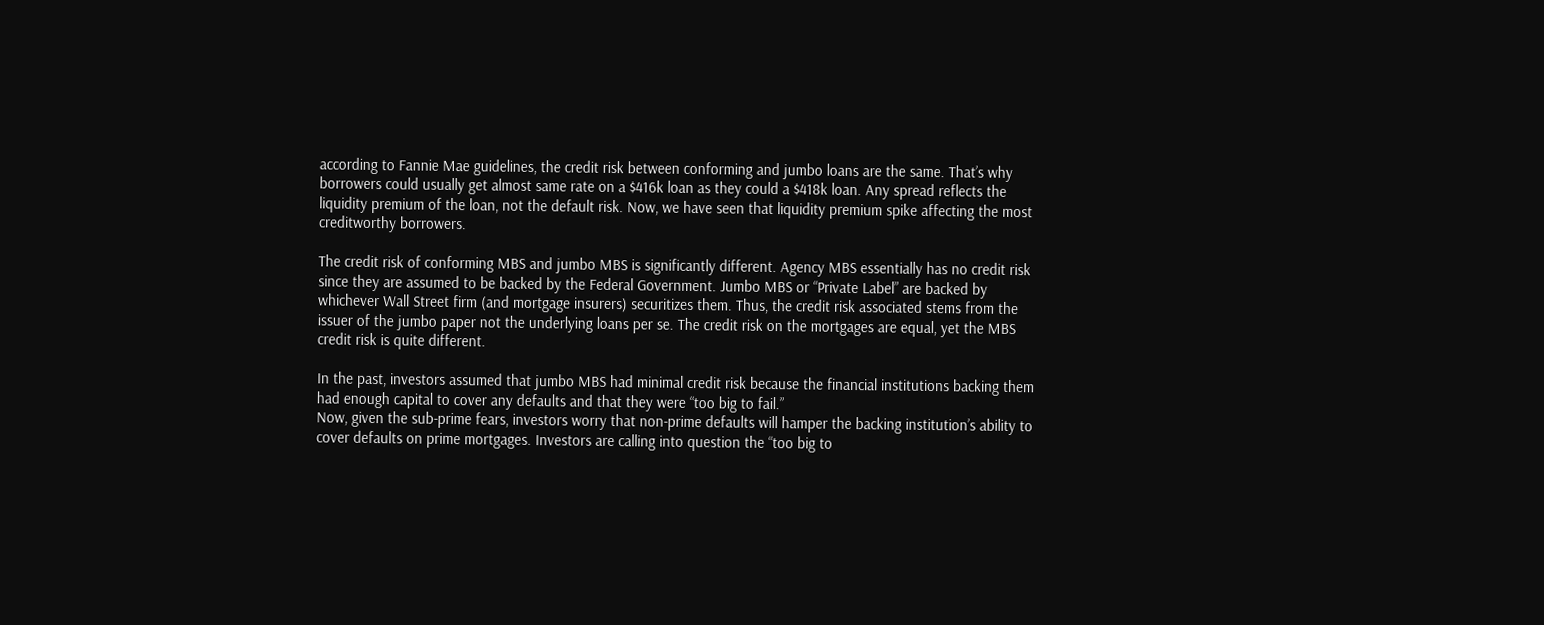according to Fannie Mae guidelines, the credit risk between conforming and jumbo loans are the same. That’s why borrowers could usually get almost same rate on a $416k loan as they could a $418k loan. Any spread reflects the liquidity premium of the loan, not the default risk. Now, we have seen that liquidity premium spike affecting the most creditworthy borrowers.

The credit risk of conforming MBS and jumbo MBS is significantly different. Agency MBS essentially has no credit risk since they are assumed to be backed by the Federal Government. Jumbo MBS or “Private Label” are backed by whichever Wall Street firm (and mortgage insurers) securitizes them. Thus, the credit risk associated stems from the issuer of the jumbo paper not the underlying loans per se. The credit risk on the mortgages are equal, yet the MBS credit risk is quite different.

In the past, investors assumed that jumbo MBS had minimal credit risk because the financial institutions backing them had enough capital to cover any defaults and that they were “too big to fail.”
Now, given the sub-prime fears, investors worry that non-prime defaults will hamper the backing institution’s ability to cover defaults on prime mortgages. Investors are calling into question the “too big to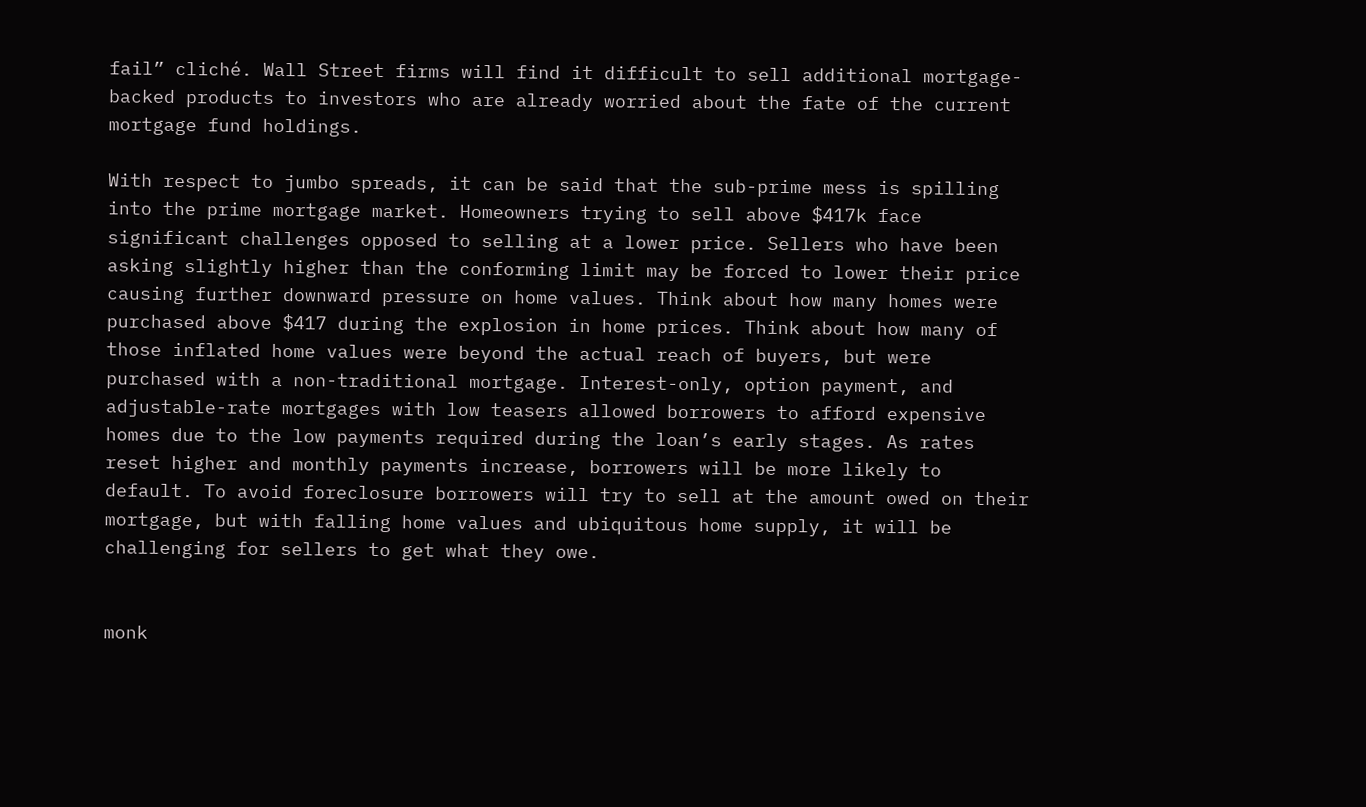fail” cliché. Wall Street firms will find it difficult to sell additional mortgage-backed products to investors who are already worried about the fate of the current mortgage fund holdings.

With respect to jumbo spreads, it can be said that the sub-prime mess is spilling into the prime mortgage market. Homeowners trying to sell above $417k face significant challenges opposed to selling at a lower price. Sellers who have been asking slightly higher than the conforming limit may be forced to lower their price causing further downward pressure on home values. Think about how many homes were purchased above $417 during the explosion in home prices. Think about how many of those inflated home values were beyond the actual reach of buyers, but were purchased with a non-traditional mortgage. Interest-only, option payment, and adjustable-rate mortgages with low teasers allowed borrowers to afford expensive homes due to the low payments required during the loan’s early stages. As rates reset higher and monthly payments increase, borrowers will be more likely to default. To avoid foreclosure borrowers will try to sell at the amount owed on their mortgage, but with falling home values and ubiquitous home supply, it will be challenging for sellers to get what they owe.


monk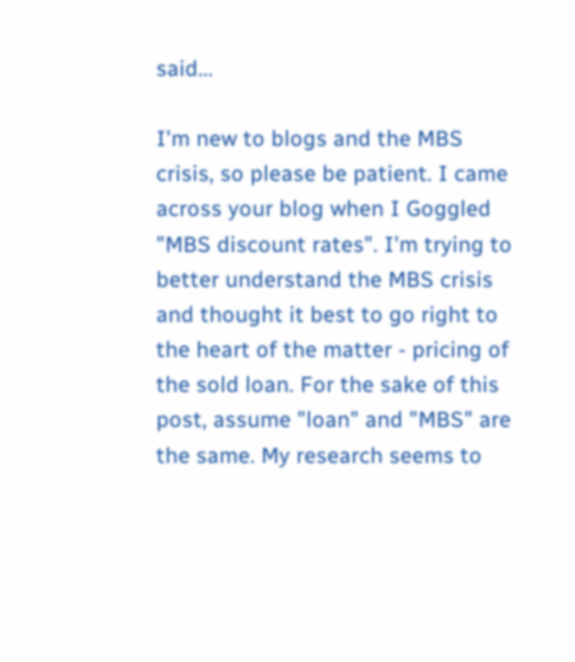said...

I'm new to blogs and the MBS crisis, so please be patient. I came across your blog when I Goggled "MBS discount rates". I'm trying to better understand the MBS crisis and thought it best to go right to the heart of the matter - pricing of the sold loan. For the sake of this post, assume "loan" and "MBS" are the same. My research seems to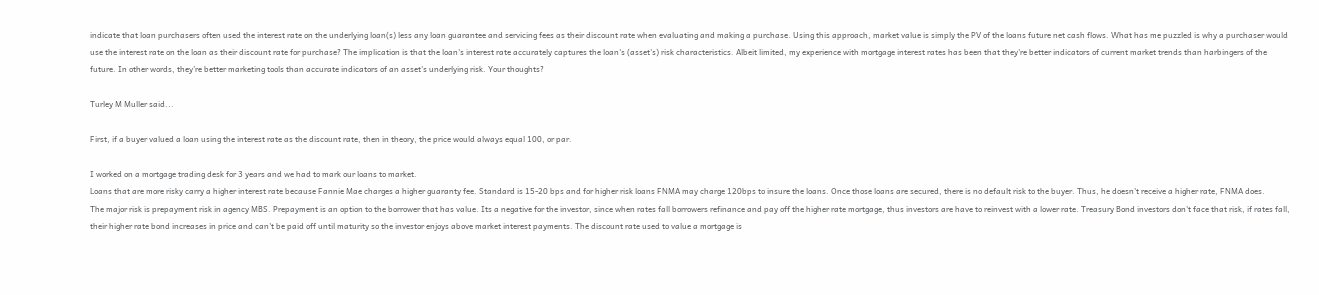indicate that loan purchasers often used the interest rate on the underlying loan(s) less any loan guarantee and servicing fees as their discount rate when evaluating and making a purchase. Using this approach, market value is simply the PV of the loans future net cash flows. What has me puzzled is why a purchaser would use the interest rate on the loan as their discount rate for purchase? The implication is that the loan's interest rate accurately captures the loan's (asset's) risk characteristics. Albeit limited, my experience with mortgage interest rates has been that they're better indicators of current market trends than harbingers of the future. In other words, they’re better marketing tools than accurate indicators of an asset's underlying risk. Your thoughts?

Turley M Muller said...

First, if a buyer valued a loan using the interest rate as the discount rate, then in theory, the price would always equal 100, or par.

I worked on a mortgage trading desk for 3 years and we had to mark our loans to market.
Loans that are more risky carry a higher interest rate because Fannie Mae charges a higher guaranty fee. Standard is 15-20 bps and for higher risk loans FNMA may charge 120bps to insure the loans. Once those loans are secured, there is no default risk to the buyer. Thus, he doesn't receive a higher rate, FNMA does.
The major risk is prepayment risk in agency MBS. Prepayment is an option to the borrower that has value. Its a negative for the investor, since when rates fall borrowers refinance and pay off the higher rate mortgage, thus investors are have to reinvest with a lower rate. Treasury Bond investors don't face that risk, if rates fall, their higher rate bond increases in price and can't be paid off until maturity so the investor enjoys above market interest payments. The discount rate used to value a mortgage is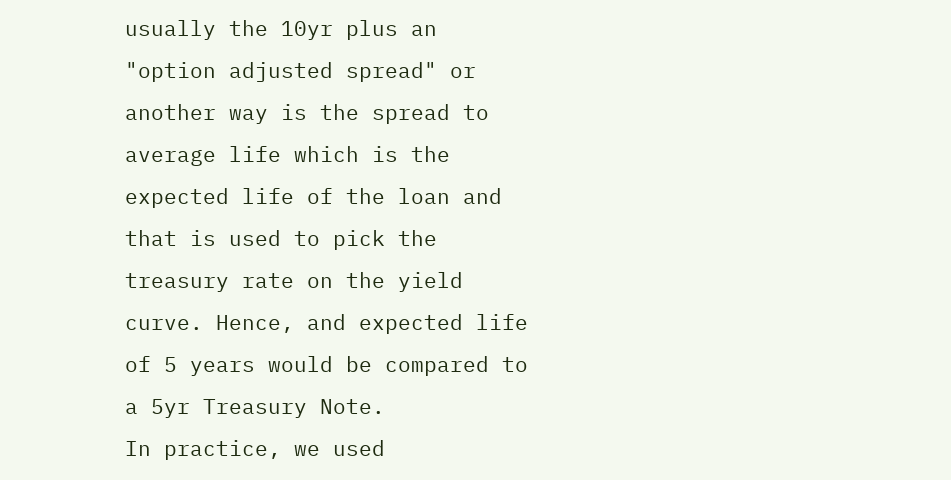usually the 10yr plus an "option adjusted spread" or another way is the spread to average life which is the expected life of the loan and that is used to pick the treasury rate on the yield curve. Hence, and expected life of 5 years would be compared to a 5yr Treasury Note.
In practice, we used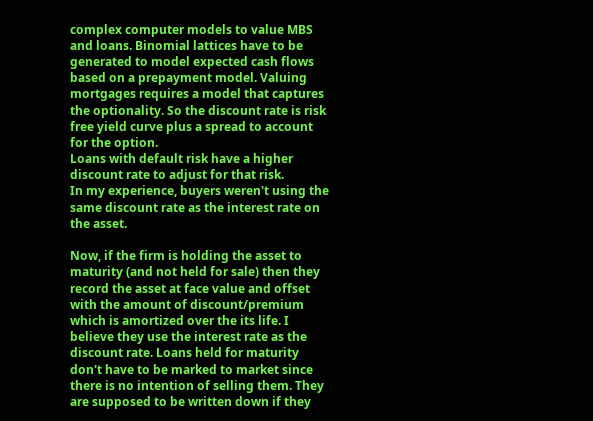complex computer models to value MBS and loans. Binomial lattices have to be generated to model expected cash flows based on a prepayment model. Valuing mortgages requires a model that captures the optionality. So the discount rate is risk free yield curve plus a spread to account for the option.
Loans with default risk have a higher discount rate to adjust for that risk.
In my experience, buyers weren't using the same discount rate as the interest rate on the asset.

Now, if the firm is holding the asset to maturity (and not held for sale) then they record the asset at face value and offset with the amount of discount/premium which is amortized over the its life. I believe they use the interest rate as the discount rate. Loans held for maturity don't have to be marked to market since there is no intention of selling them. They are supposed to be written down if they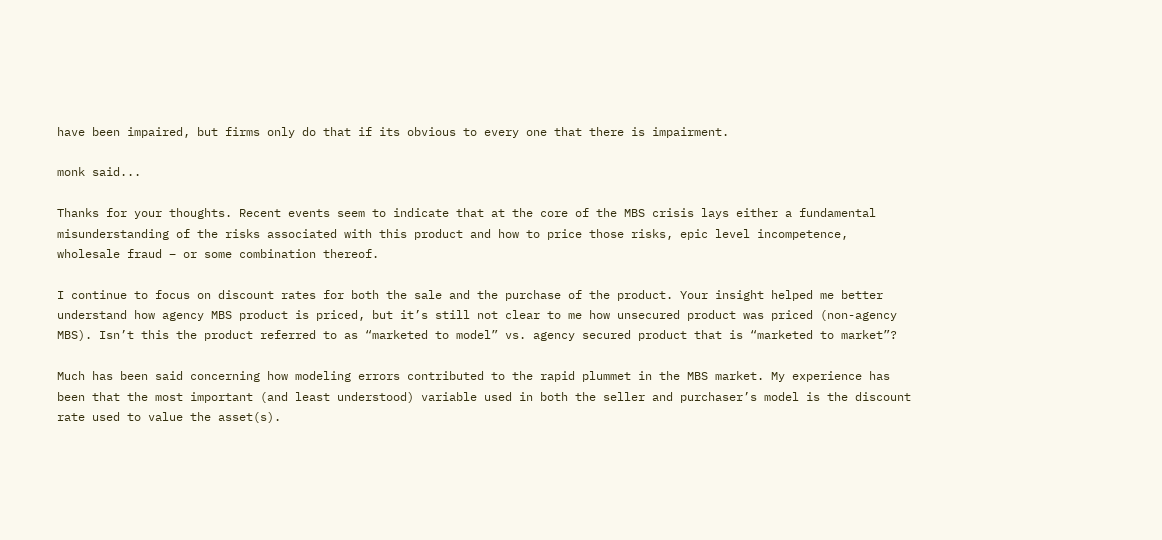have been impaired, but firms only do that if its obvious to every one that there is impairment.

monk said...

Thanks for your thoughts. Recent events seem to indicate that at the core of the MBS crisis lays either a fundamental misunderstanding of the risks associated with this product and how to price those risks, epic level incompetence, wholesale fraud – or some combination thereof.

I continue to focus on discount rates for both the sale and the purchase of the product. Your insight helped me better understand how agency MBS product is priced, but it’s still not clear to me how unsecured product was priced (non-agency MBS). Isn’t this the product referred to as “marketed to model” vs. agency secured product that is “marketed to market”?

Much has been said concerning how modeling errors contributed to the rapid plummet in the MBS market. My experience has been that the most important (and least understood) variable used in both the seller and purchaser’s model is the discount rate used to value the asset(s).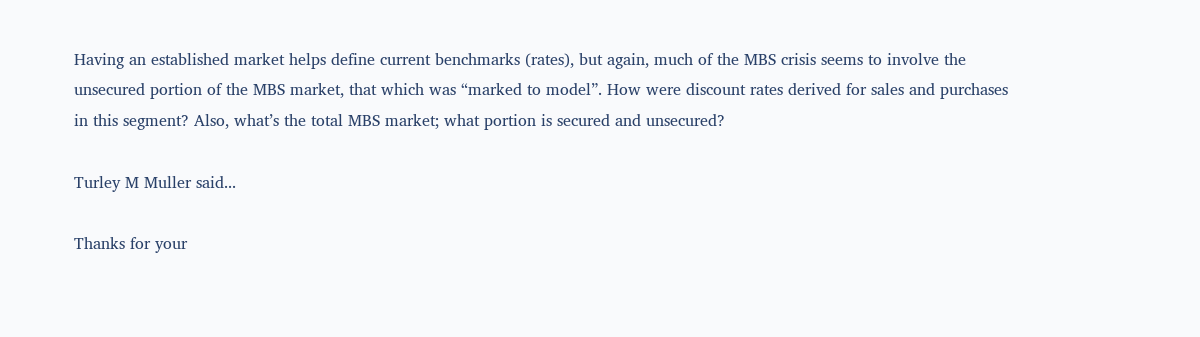Having an established market helps define current benchmarks (rates), but again, much of the MBS crisis seems to involve the unsecured portion of the MBS market, that which was “marked to model”. How were discount rates derived for sales and purchases in this segment? Also, what’s the total MBS market; what portion is secured and unsecured?

Turley M Muller said...

Thanks for your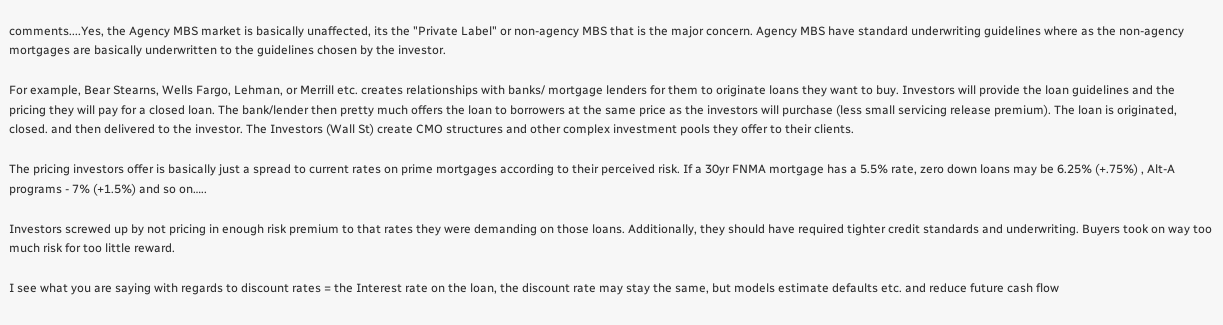comments....Yes, the Agency MBS market is basically unaffected, its the "Private Label" or non-agency MBS that is the major concern. Agency MBS have standard underwriting guidelines where as the non-agency mortgages are basically underwritten to the guidelines chosen by the investor.

For example, Bear Stearns, Wells Fargo, Lehman, or Merrill etc. creates relationships with banks/ mortgage lenders for them to originate loans they want to buy. Investors will provide the loan guidelines and the pricing they will pay for a closed loan. The bank/lender then pretty much offers the loan to borrowers at the same price as the investors will purchase (less small servicing release premium). The loan is originated, closed. and then delivered to the investor. The Investors (Wall St) create CMO structures and other complex investment pools they offer to their clients.

The pricing investors offer is basically just a spread to current rates on prime mortgages according to their perceived risk. If a 30yr FNMA mortgage has a 5.5% rate, zero down loans may be 6.25% (+.75%) , Alt-A programs - 7% (+1.5%) and so on…..

Investors screwed up by not pricing in enough risk premium to that rates they were demanding on those loans. Additionally, they should have required tighter credit standards and underwriting. Buyers took on way too much risk for too little reward.

I see what you are saying with regards to discount rates = the Interest rate on the loan, the discount rate may stay the same, but models estimate defaults etc. and reduce future cash flow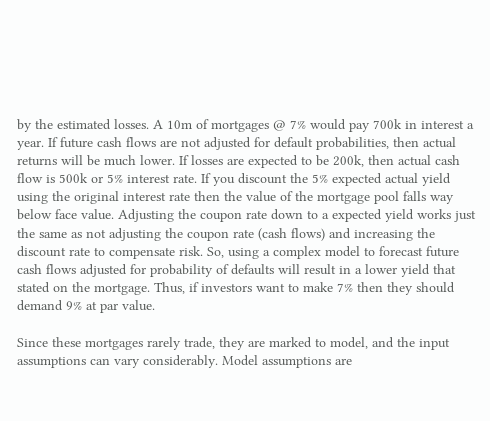by the estimated losses. A 10m of mortgages @ 7% would pay 700k in interest a year. If future cash flows are not adjusted for default probabilities, then actual returns will be much lower. If losses are expected to be 200k, then actual cash flow is 500k or 5% interest rate. If you discount the 5% expected actual yield using the original interest rate then the value of the mortgage pool falls way below face value. Adjusting the coupon rate down to a expected yield works just the same as not adjusting the coupon rate (cash flows) and increasing the discount rate to compensate risk. So, using a complex model to forecast future cash flows adjusted for probability of defaults will result in a lower yield that stated on the mortgage. Thus, if investors want to make 7% then they should demand 9% at par value.

Since these mortgages rarely trade, they are marked to model, and the input assumptions can vary considerably. Model assumptions are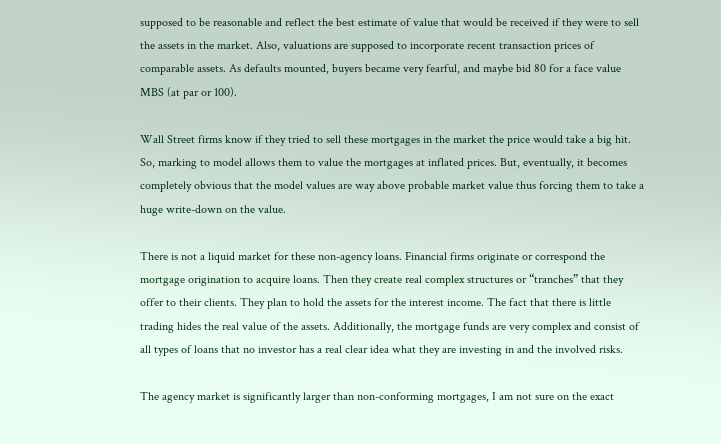supposed to be reasonable and reflect the best estimate of value that would be received if they were to sell the assets in the market. Also, valuations are supposed to incorporate recent transaction prices of comparable assets. As defaults mounted, buyers became very fearful, and maybe bid 80 for a face value MBS (at par or 100).

Wall Street firms know if they tried to sell these mortgages in the market the price would take a big hit. So, marking to model allows them to value the mortgages at inflated prices. But, eventually, it becomes completely obvious that the model values are way above probable market value thus forcing them to take a huge write-down on the value.

There is not a liquid market for these non-agency loans. Financial firms originate or correspond the mortgage origination to acquire loans. Then they create real complex structures or “tranches” that they offer to their clients. They plan to hold the assets for the interest income. The fact that there is little trading hides the real value of the assets. Additionally, the mortgage funds are very complex and consist of all types of loans that no investor has a real clear idea what they are investing in and the involved risks.

The agency market is significantly larger than non-conforming mortgages, I am not sure on the exact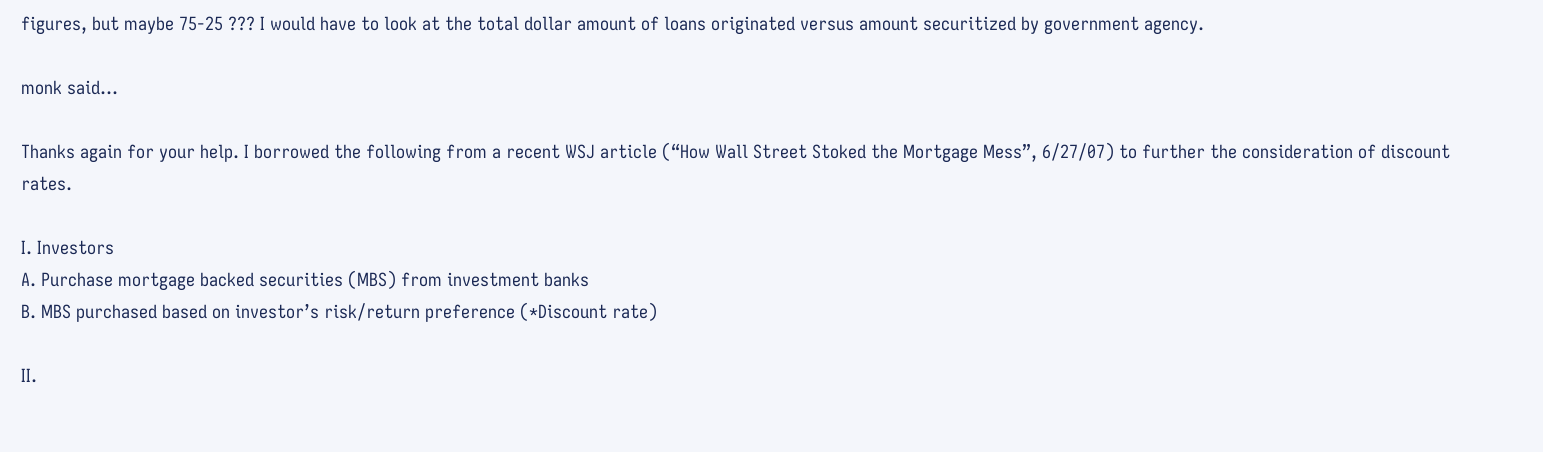figures, but maybe 75-25 ??? I would have to look at the total dollar amount of loans originated versus amount securitized by government agency.

monk said...

Thanks again for your help. I borrowed the following from a recent WSJ article (“How Wall Street Stoked the Mortgage Mess”, 6/27/07) to further the consideration of discount rates.

I. Investors
A. Purchase mortgage backed securities (MBS) from investment banks
B. MBS purchased based on investor’s risk/return preference (*Discount rate)

II.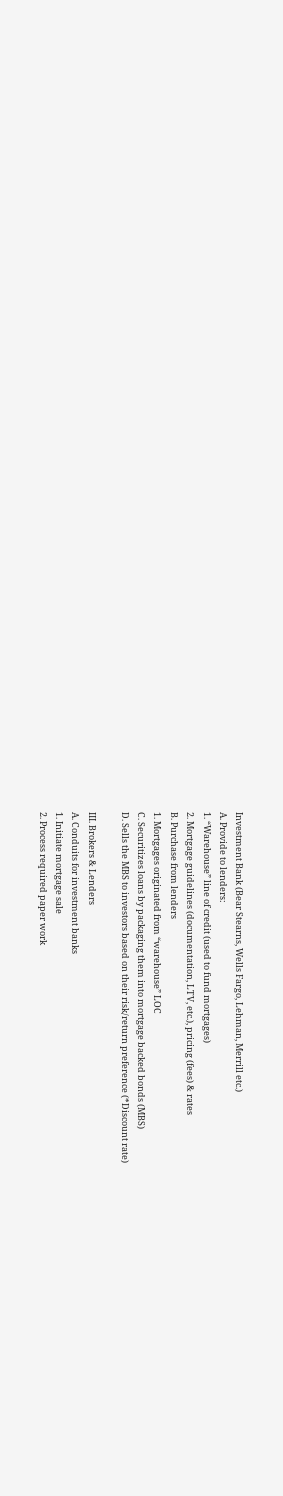Investment Bank (Bear Stearns, Wells Fargo, Lehman, Merrill etc.)
A. Provide to lenders:
1. “Warehouse” line of credit (used to fund mortgages)
2. Mortgage guidelines (documentation, LTV, etc.), pricing (fees) & rates
B. Purchase from lenders
1. Mortgages originated from “warehouse” LOC
C. Securitizes loans by packaging them into mortgage backed bonds (MBS)
D. Sells the MBS to investors based on their risk/return preference (*Discount rate)

III. Brokers & Lenders
A. Conduits for investment banks
1. Initiate mortgage sale
2. Process required paper work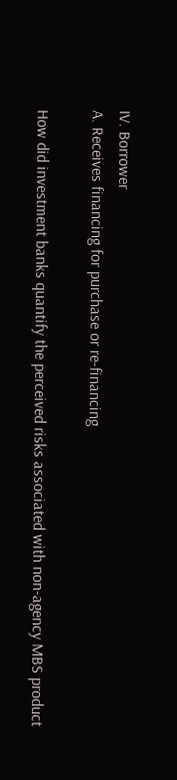IV. Borrower
A. Receives financing for purchase or re-financing

How did investment banks quantify the perceived risks associated with non-agency MBS product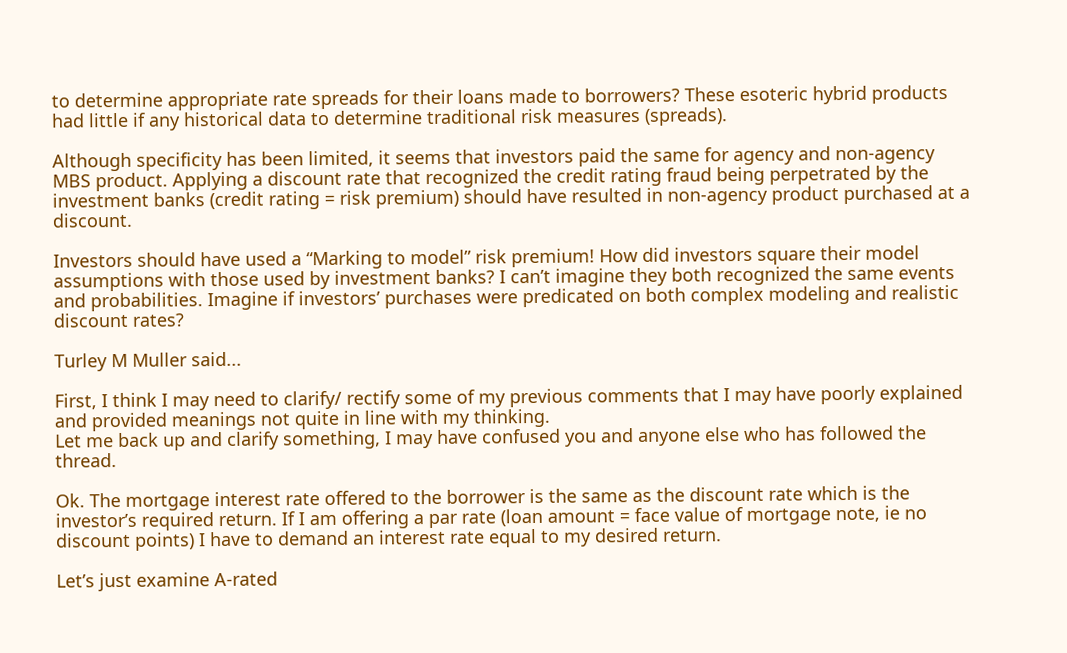to determine appropriate rate spreads for their loans made to borrowers? These esoteric hybrid products had little if any historical data to determine traditional risk measures (spreads).

Although specificity has been limited, it seems that investors paid the same for agency and non-agency MBS product. Applying a discount rate that recognized the credit rating fraud being perpetrated by the investment banks (credit rating = risk premium) should have resulted in non-agency product purchased at a discount.

Investors should have used a “Marking to model” risk premium! How did investors square their model assumptions with those used by investment banks? I can’t imagine they both recognized the same events and probabilities. Imagine if investors’ purchases were predicated on both complex modeling and realistic discount rates?

Turley M Muller said...

First, I think I may need to clarify/ rectify some of my previous comments that I may have poorly explained and provided meanings not quite in line with my thinking.
Let me back up and clarify something, I may have confused you and anyone else who has followed the thread.

Ok. The mortgage interest rate offered to the borrower is the same as the discount rate which is the investor’s required return. If I am offering a par rate (loan amount = face value of mortgage note, ie no discount points) I have to demand an interest rate equal to my desired return.

Let’s just examine A-rated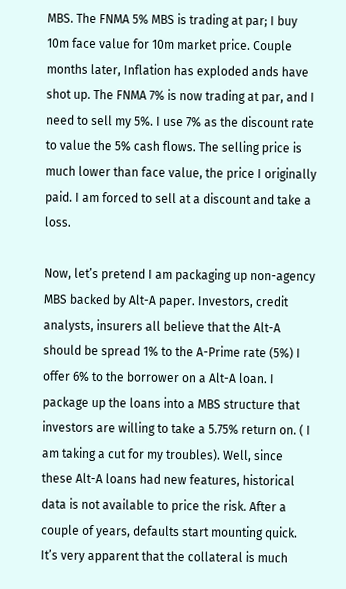MBS. The FNMA 5% MBS is trading at par; I buy 10m face value for 10m market price. Couple months later, Inflation has exploded ands have shot up. The FNMA 7% is now trading at par, and I need to sell my 5%. I use 7% as the discount rate to value the 5% cash flows. The selling price is much lower than face value, the price I originally paid. I am forced to sell at a discount and take a loss.

Now, let’s pretend I am packaging up non-agency MBS backed by Alt-A paper. Investors, credit analysts, insurers all believe that the Alt-A should be spread 1% to the A-Prime rate (5%) I offer 6% to the borrower on a Alt-A loan. I package up the loans into a MBS structure that investors are willing to take a 5.75% return on. ( I am taking a cut for my troubles). Well, since these Alt-A loans had new features, historical data is not available to price the risk. After a couple of years, defaults start mounting quick. It’s very apparent that the collateral is much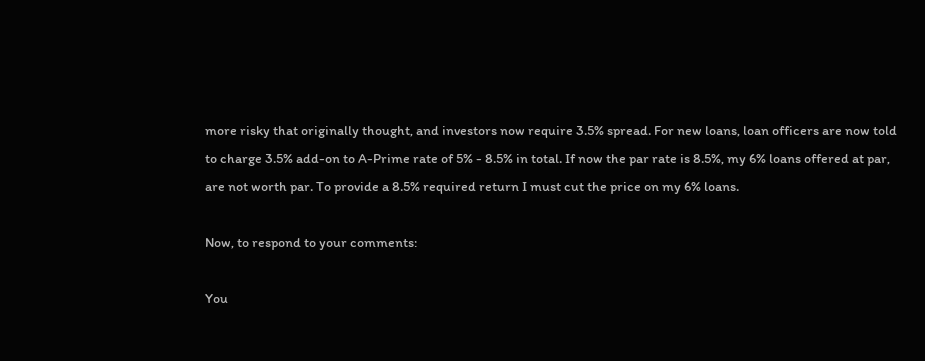more risky that originally thought, and investors now require 3.5% spread. For new loans, loan officers are now told to charge 3.5% add-on to A-Prime rate of 5% - 8.5% in total. If now the par rate is 8.5%, my 6% loans offered at par, are not worth par. To provide a 8.5% required return I must cut the price on my 6% loans.

Now, to respond to your comments:

You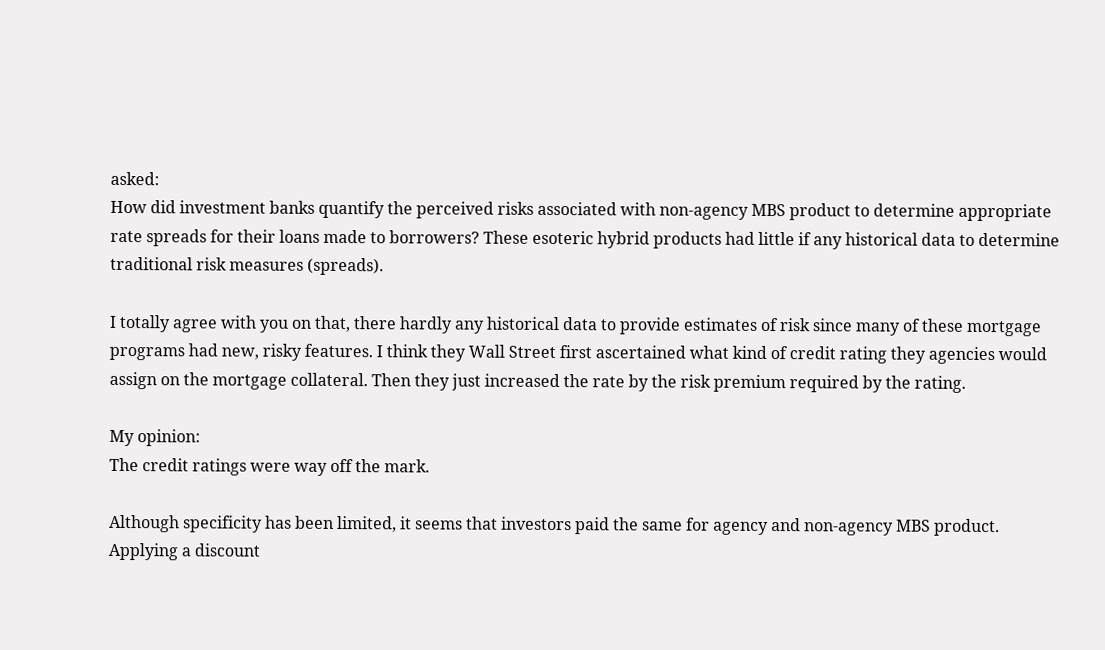asked:
How did investment banks quantify the perceived risks associated with non-agency MBS product to determine appropriate rate spreads for their loans made to borrowers? These esoteric hybrid products had little if any historical data to determine traditional risk measures (spreads).

I totally agree with you on that, there hardly any historical data to provide estimates of risk since many of these mortgage programs had new, risky features. I think they Wall Street first ascertained what kind of credit rating they agencies would assign on the mortgage collateral. Then they just increased the rate by the risk premium required by the rating.

My opinion:
The credit ratings were way off the mark.

Although specificity has been limited, it seems that investors paid the same for agency and non-agency MBS product. Applying a discount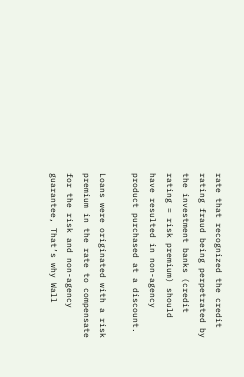rate that recognized the credit rating fraud being perpetrated by the investment banks (credit rating = risk premium) should have resulted in non-agency product purchased at a discount.

Loans were originated with a risk premium in the rate to compensate for the risk and non-agency guarantee, That’s why Wall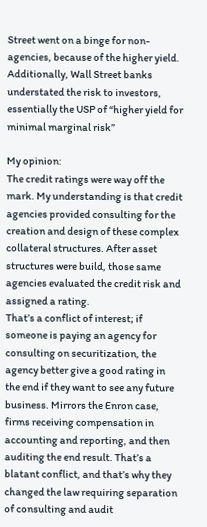Street went on a binge for non-agencies, because of the higher yield. Additionally, Wall Street banks understated the risk to investors, essentially the USP of “higher yield for minimal marginal risk”

My opinion:
The credit ratings were way off the mark. My understanding is that credit agencies provided consulting for the creation and design of these complex collateral structures. After asset structures were build, those same agencies evaluated the credit risk and assigned a rating.
That’s a conflict of interest; if someone is paying an agency for consulting on securitization, the agency better give a good rating in the end if they want to see any future business. Mirrors the Enron case, firms receiving compensation in accounting and reporting, and then auditing the end result. That’s a blatant conflict, and that’s why they changed the law requiring separation of consulting and audit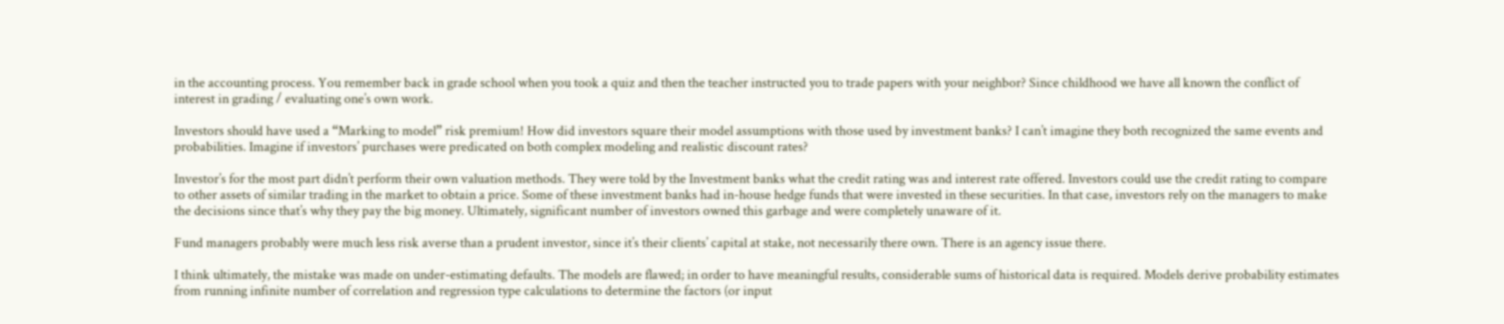in the accounting process. You remember back in grade school when you took a quiz and then the teacher instructed you to trade papers with your neighbor? Since childhood we have all known the conflict of interest in grading / evaluating one’s own work.

Investors should have used a “Marking to model” risk premium! How did investors square their model assumptions with those used by investment banks? I can’t imagine they both recognized the same events and probabilities. Imagine if investors’ purchases were predicated on both complex modeling and realistic discount rates?

Investor’s for the most part didn’t perform their own valuation methods. They were told by the Investment banks what the credit rating was and interest rate offered. Investors could use the credit rating to compare to other assets of similar trading in the market to obtain a price. Some of these investment banks had in-house hedge funds that were invested in these securities. In that case, investors rely on the managers to make the decisions since that’s why they pay the big money. Ultimately, significant number of investors owned this garbage and were completely unaware of it.

Fund managers probably were much less risk averse than a prudent investor, since it’s their clients’ capital at stake, not necessarily there own. There is an agency issue there.

I think ultimately, the mistake was made on under-estimating defaults. The models are flawed; in order to have meaningful results, considerable sums of historical data is required. Models derive probability estimates from running infinite number of correlation and regression type calculations to determine the factors (or input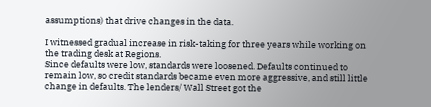assumptions) that drive changes in the data.

I witnessed gradual increase in risk-taking for three years while working on the trading desk at Regions.
Since defaults were low, standards were loosened. Defaults continued to remain low, so credit standards became even more aggressive, and still little change in defaults. The lenders/ Wall Street got the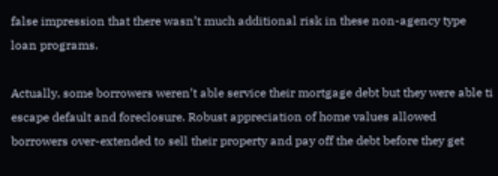false impression that there wasn’t much additional risk in these non-agency type loan programs.

Actually, some borrowers weren’t able service their mortgage debt but they were able ti escape default and foreclosure. Robust appreciation of home values allowed borrowers over-extended to sell their property and pay off the debt before they get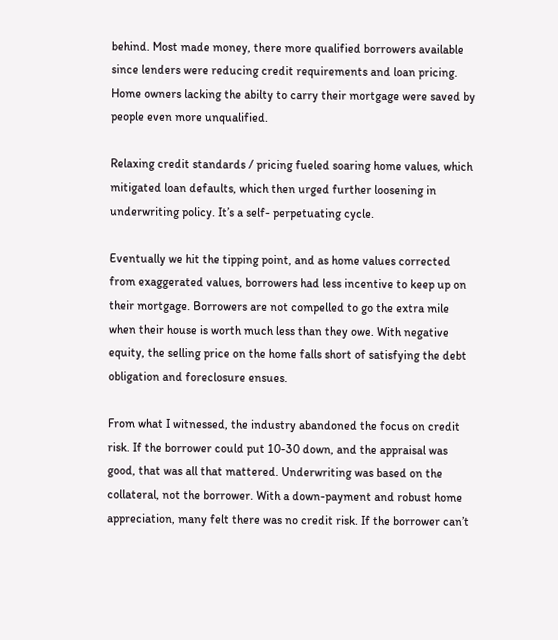behind. Most made money, there more qualified borrowers available since lenders were reducing credit requirements and loan pricing. Home owners lacking the abilty to carry their mortgage were saved by people even more unqualified.

Relaxing credit standards / pricing fueled soaring home values, which mitigated loan defaults, which then urged further loosening in underwriting policy. It’s a self- perpetuating cycle.

Eventually we hit the tipping point, and as home values corrected from exaggerated values, borrowers had less incentive to keep up on their mortgage. Borrowers are not compelled to go the extra mile when their house is worth much less than they owe. With negative equity, the selling price on the home falls short of satisfying the debt obligation and foreclosure ensues.

From what I witnessed, the industry abandoned the focus on credit risk. If the borrower could put 10-30 down, and the appraisal was good, that was all that mattered. Underwriting was based on the collateral, not the borrower. With a down-payment and robust home appreciation, many felt there was no credit risk. If the borrower can’t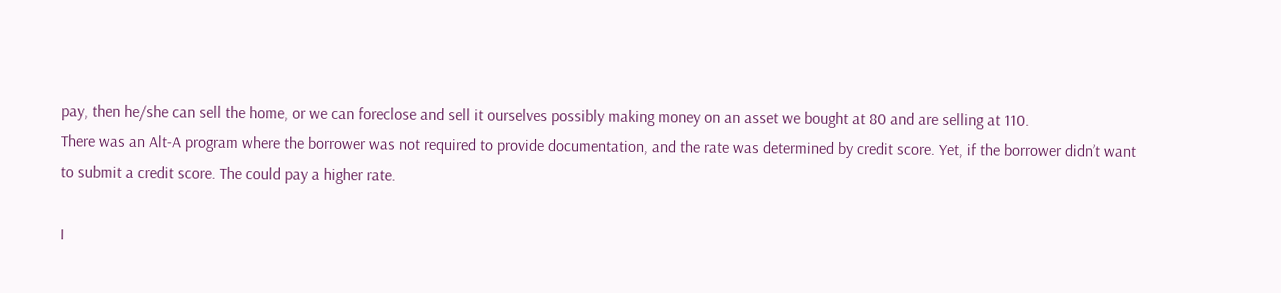pay, then he/she can sell the home, or we can foreclose and sell it ourselves possibly making money on an asset we bought at 80 and are selling at 110.
There was an Alt-A program where the borrower was not required to provide documentation, and the rate was determined by credit score. Yet, if the borrower didn’t want to submit a credit score. The could pay a higher rate.

I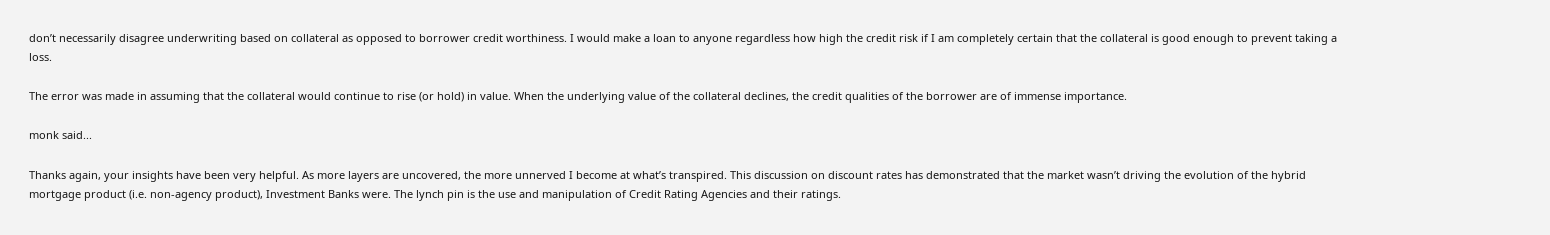don’t necessarily disagree underwriting based on collateral as opposed to borrower credit worthiness. I would make a loan to anyone regardless how high the credit risk if I am completely certain that the collateral is good enough to prevent taking a loss.

The error was made in assuming that the collateral would continue to rise (or hold) in value. When the underlying value of the collateral declines, the credit qualities of the borrower are of immense importance.

monk said...

Thanks again, your insights have been very helpful. As more layers are uncovered, the more unnerved I become at what’s transpired. This discussion on discount rates has demonstrated that the market wasn’t driving the evolution of the hybrid mortgage product (i.e. non-agency product), Investment Banks were. The lynch pin is the use and manipulation of Credit Rating Agencies and their ratings.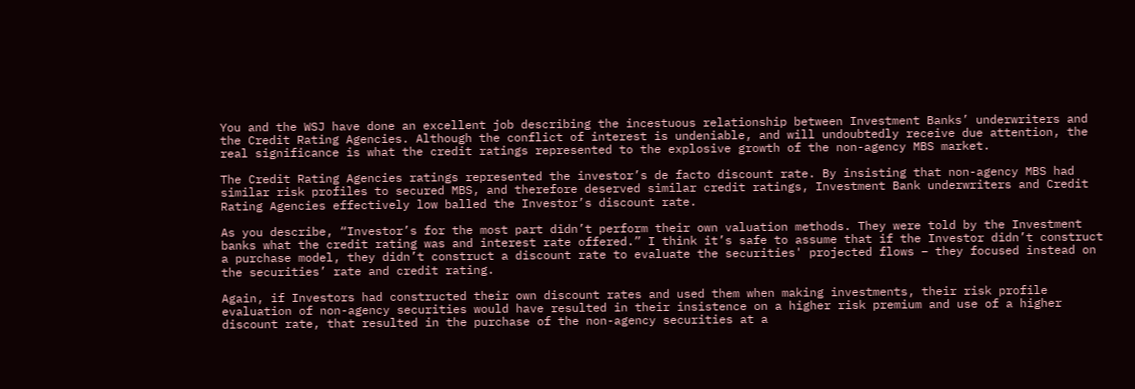You and the WSJ have done an excellent job describing the incestuous relationship between Investment Banks’ underwriters and the Credit Rating Agencies. Although the conflict of interest is undeniable, and will undoubtedly receive due attention, the real significance is what the credit ratings represented to the explosive growth of the non-agency MBS market.

The Credit Rating Agencies ratings represented the investor’s de facto discount rate. By insisting that non-agency MBS had similar risk profiles to secured MBS, and therefore deserved similar credit ratings, Investment Bank underwriters and Credit Rating Agencies effectively low balled the Investor’s discount rate.

As you describe, “Investor’s for the most part didn’t perform their own valuation methods. They were told by the Investment banks what the credit rating was and interest rate offered.” I think it’s safe to assume that if the Investor didn’t construct a purchase model, they didn’t construct a discount rate to evaluate the securities' projected flows – they focused instead on the securities’ rate and credit rating.

Again, if Investors had constructed their own discount rates and used them when making investments, their risk profile evaluation of non-agency securities would have resulted in their insistence on a higher risk premium and use of a higher discount rate, that resulted in the purchase of the non-agency securities at a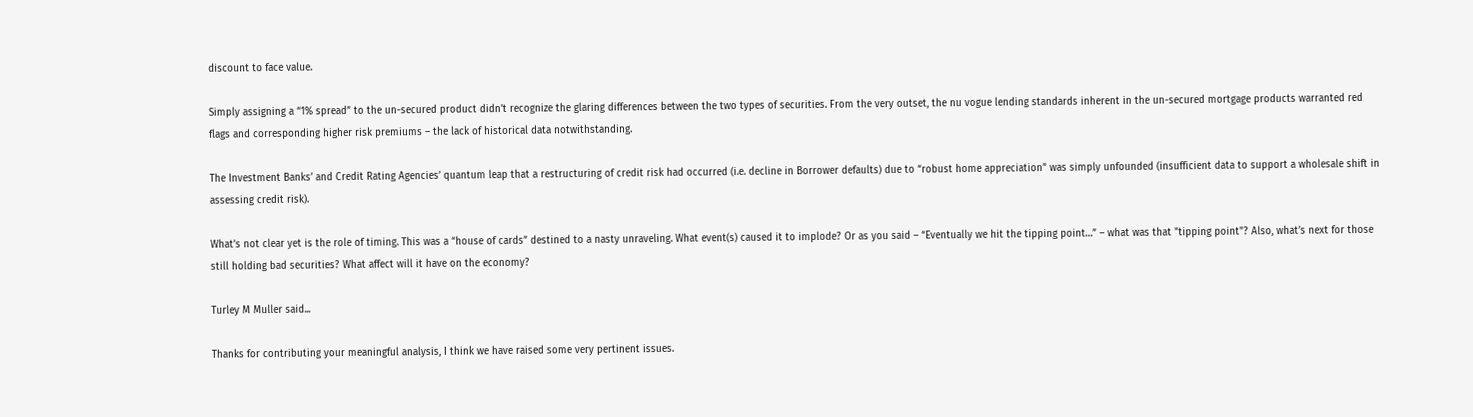discount to face value.

Simply assigning a “1% spread” to the un-secured product didn’t recognize the glaring differences between the two types of securities. From the very outset, the nu vogue lending standards inherent in the un-secured mortgage products warranted red flags and corresponding higher risk premiums – the lack of historical data notwithstanding.

The Investment Banks’ and Credit Rating Agencies’ quantum leap that a restructuring of credit risk had occurred (i.e. decline in Borrower defaults) due to “robust home appreciation” was simply unfounded (insufficient data to support a wholesale shift in assessing credit risk).

What’s not clear yet is the role of timing. This was a “house of cards” destined to a nasty unraveling. What event(s) caused it to implode? Or as you said – “Eventually we hit the tipping point…” – what was that "tipping point"? Also, what’s next for those still holding bad securities? What affect will it have on the economy?

Turley M Muller said...

Thanks for contributing your meaningful analysis, I think we have raised some very pertinent issues.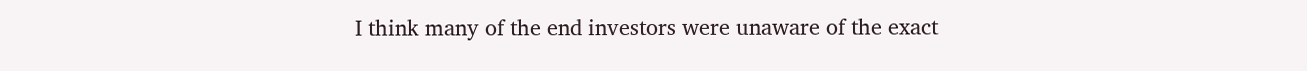I think many of the end investors were unaware of the exact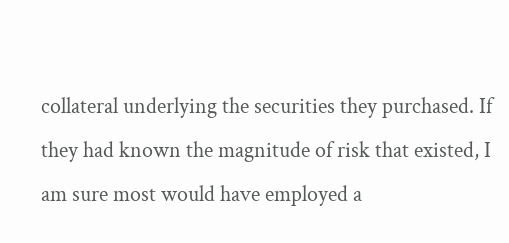collateral underlying the securities they purchased. If they had known the magnitude of risk that existed, I am sure most would have employed a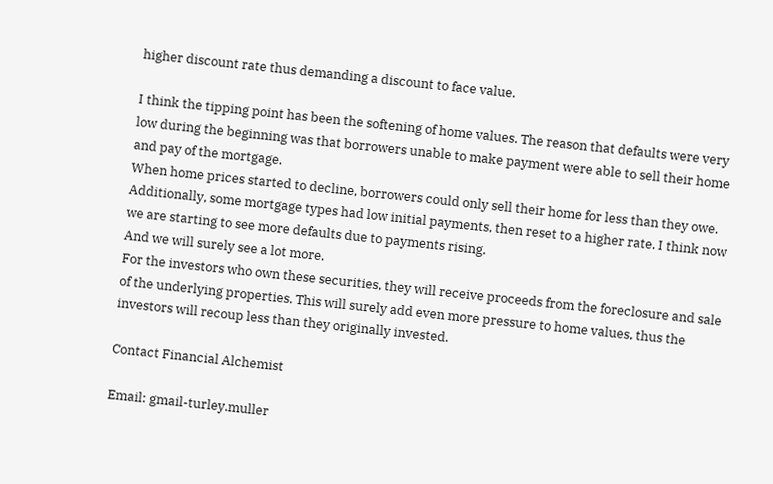higher discount rate thus demanding a discount to face value.

I think the tipping point has been the softening of home values. The reason that defaults were very low during the beginning was that borrowers unable to make payment were able to sell their home and pay of the mortgage.
When home prices started to decline, borrowers could only sell their home for less than they owe.
Additionally, some mortgage types had low initial payments, then reset to a higher rate. I think now we are starting to see more defaults due to payments rising.
And we will surely see a lot more.
For the investors who own these securities, they will receive proceeds from the foreclosure and sale of the underlying properties. This will surely add even more pressure to home values, thus the investors will recoup less than they originally invested.

Contact Financial Alchemist

Email: gmail-turley.muller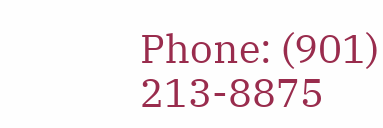Phone: (901) 213-8875